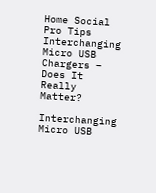Home Social Pro Tips Interchanging Micro USB Chargers – Does It Really Matter?

Interchanging Micro USB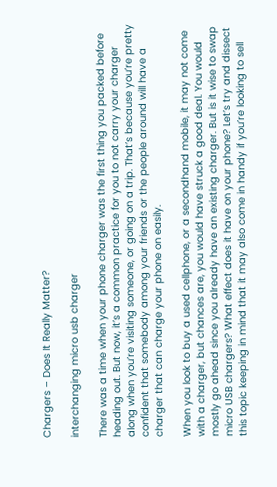Chargers – Does It Really Matter?

interchanging micro usb charger

There was a time when your phone charger was the first thing you packed before heading out. But now, it’s a common practice for you to not carry your charger along when you’re visiting someone, or going on a trip. That’s because you’re pretty confident that somebody among your friends or the people around will have a charger that can charge your phone on easily.

When you look to buy a used cellphone, or a secondhand mobile, it may not come with a charger, but chances are, you would have struck a good deal. You would mostly go ahead since you already have an existing charger. But is it wise to swap micro USB chargers? What effect does it have on your phone? Let’s try and dissect this topic keeping in mind that it may also come in handy if you’re looking to sell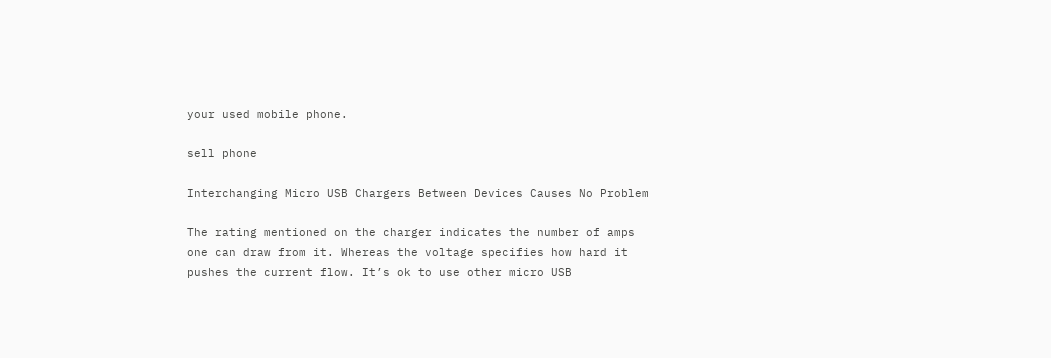your used mobile phone.

sell phone

Interchanging Micro USB Chargers Between Devices Causes No Problem

The rating mentioned on the charger indicates the number of amps one can draw from it. Whereas the voltage specifies how hard it pushes the current flow. It’s ok to use other micro USB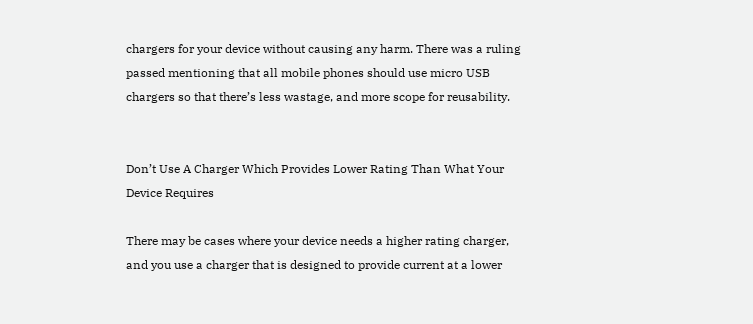chargers for your device without causing any harm. There was a ruling passed mentioning that all mobile phones should use micro USB chargers so that there’s less wastage, and more scope for reusability.


Don’t Use A Charger Which Provides Lower Rating Than What Your Device Requires

There may be cases where your device needs a higher rating charger, and you use a charger that is designed to provide current at a lower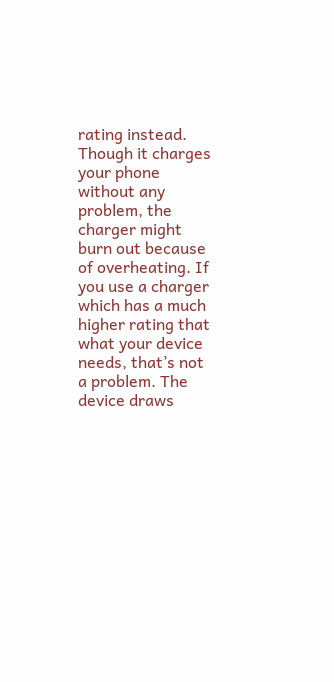rating instead. Though it charges your phone without any problem, the charger might burn out because of overheating. If you use a charger which has a much higher rating that what your device needs, that’s not a problem. The device draws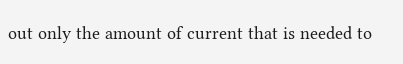out only the amount of current that is needed to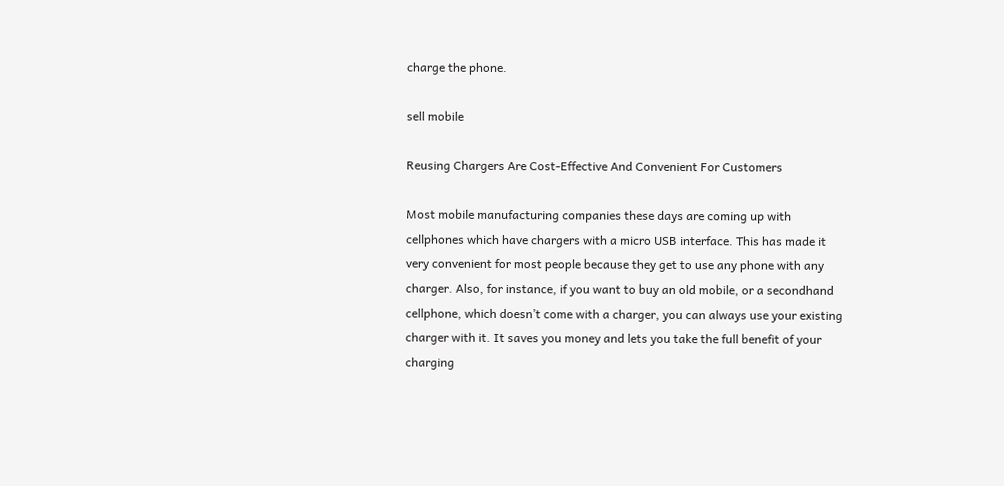charge the phone.

sell mobile

Reusing Chargers Are Cost-Effective And Convenient For Customers

Most mobile manufacturing companies these days are coming up with cellphones which have chargers with a micro USB interface. This has made it very convenient for most people because they get to use any phone with any charger. Also, for instance, if you want to buy an old mobile, or a secondhand cellphone, which doesn’t come with a charger, you can always use your existing charger with it. It saves you money and lets you take the full benefit of your charging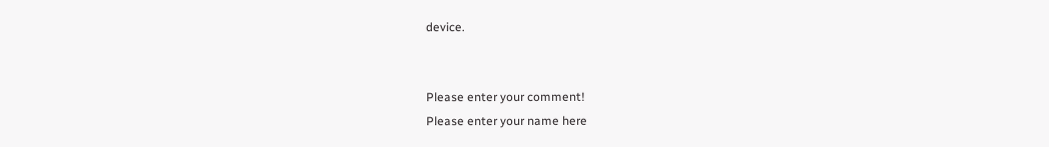device.


Please enter your comment!
Please enter your name here